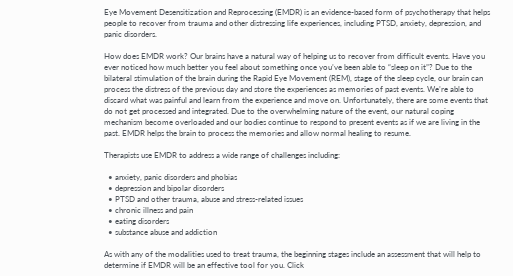Eye Movement Desensitization and Reprocessing (EMDR) is an evidence-based form of psychotherapy that helps people to recover from trauma and other distressing life experiences, including PTSD, anxiety, depression, and panic disorders.

How does EMDR work? Our brains have a natural way of helping us to recover from difficult events. Have you ever noticed how much better you feel about something once you’ve been able to “sleep on it”? Due to the bilateral stimulation of the brain during the Rapid Eye Movement (REM), stage of the sleep cycle, our brain can process the distress of the previous day and store the experiences as memories of past events. We’re able to discard what was painful and learn from the experience and move on. Unfortunately, there are some events that do not get processed and integrated. Due to the overwhelming nature of the event, our natural coping mechanism become overloaded and our bodies continue to respond to present events as if we are living in the past. EMDR helps the brain to process the memories and allow normal healing to resume.

Therapists use EMDR to address a wide range of challenges including:

  • anxiety, panic disorders and phobias
  • depression and bipolar disorders
  • PTSD and other trauma, abuse and stress-related issues
  • chronic illness and pain
  • eating disorders
  • substance abuse and addiction

As with any of the modalities used to treat trauma, the beginning stages include an assessment that will help to determine if EMDR will be an effective tool for you. Click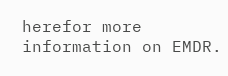herefor more information on EMDR.